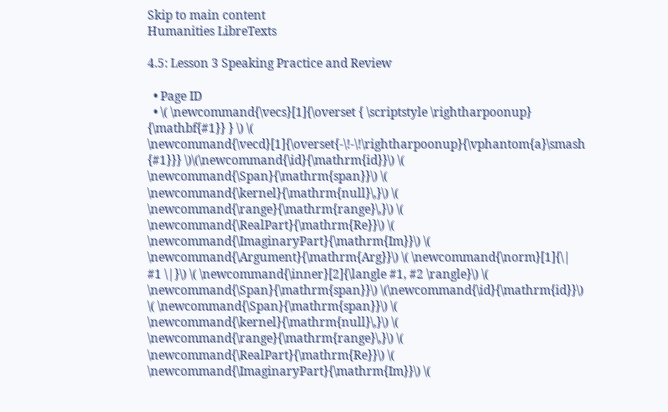Skip to main content
Humanities LibreTexts

4.5: Lesson 3 Speaking Practice and Review

  • Page ID
  • \( \newcommand{\vecs}[1]{\overset { \scriptstyle \rightharpoonup} {\mathbf{#1}} } \) \( \newcommand{\vecd}[1]{\overset{-\!-\!\rightharpoonup}{\vphantom{a}\smash {#1}}} \)\(\newcommand{\id}{\mathrm{id}}\) \( \newcommand{\Span}{\mathrm{span}}\) \( \newcommand{\kernel}{\mathrm{null}\,}\) \( \newcommand{\range}{\mathrm{range}\,}\) \( \newcommand{\RealPart}{\mathrm{Re}}\) \( \newcommand{\ImaginaryPart}{\mathrm{Im}}\) \( \newcommand{\Argument}{\mathrm{Arg}}\) \( \newcommand{\norm}[1]{\| #1 \|}\) \( \newcommand{\inner}[2]{\langle #1, #2 \rangle}\) \( \newcommand{\Span}{\mathrm{span}}\) \(\newcommand{\id}{\mathrm{id}}\) \( \newcommand{\Span}{\mathrm{span}}\) \( \newcommand{\kernel}{\mathrm{null}\,}\) \( \newcommand{\range}{\mathrm{range}\,}\) \( \newcommand{\RealPart}{\mathrm{Re}}\) \( \newcommand{\ImaginaryPart}{\mathrm{Im}}\) \(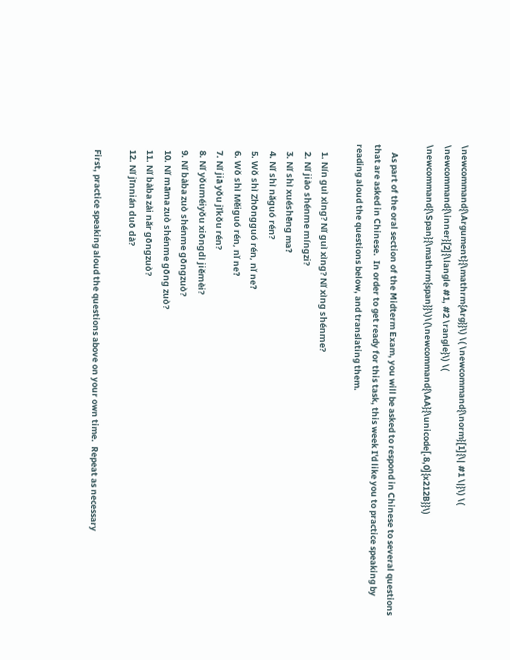\newcommand{\Argument}{\mathrm{Arg}}\) \( \newcommand{\norm}[1]{\| #1 \|}\) \( \newcommand{\inner}[2]{\langle #1, #2 \rangle}\) \( \newcommand{\Span}{\mathrm{span}}\)\(\newcommand{\AA}{\unicode[.8,0]{x212B}}\)

    As part of the oral section of the Midterm Exam, you will be asked to respond in Chinese to several questions that are asked in Chinese.  In order to get ready for this task, this week I'd like you to practice speaking by reading aloud the questions below, and translating them.

    1. Nín guì xìng? Nǐ guì xìng? Nǐ xìng shénme?
    2. Nǐ jiào shénme míngzi?
    3. Nǐ shì xuéshēng ma?
    4. Nǐ shì nǎguó rén?
    5. Wǒ shì Zhōngguó rén, nǐ ne?
    6. Wǒ shì Měiguó rén, nǐ ne?
    7. Nǐ jiā yǒu jǐkǒu rén?
    8. Nǐ yǒuméiyǒu xiōngdì jiěmèi?
    9. Nǐ bàba zuò shénme gōngzuò?
    10. Nǐ māma zuò shénme gōng zuò?
    11. Nǐ bàba zài nǎr gōngzuò?
    12. Nǐ jīnnián duō dà?

    First, practice speaking aloud the questions above on your own time.  Repeat as necessary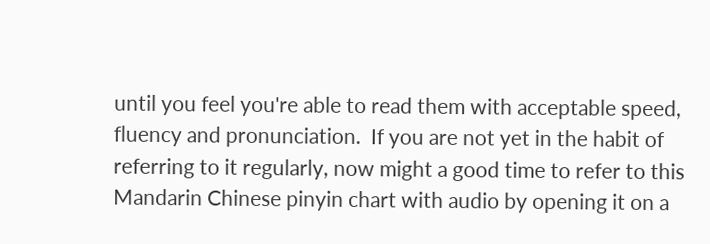until you feel you're able to read them with acceptable speed, fluency and pronunciation.  If you are not yet in the habit of referring to it regularly, now might a good time to refer to this Mandarin Chinese pinyin chart with audio by opening it on a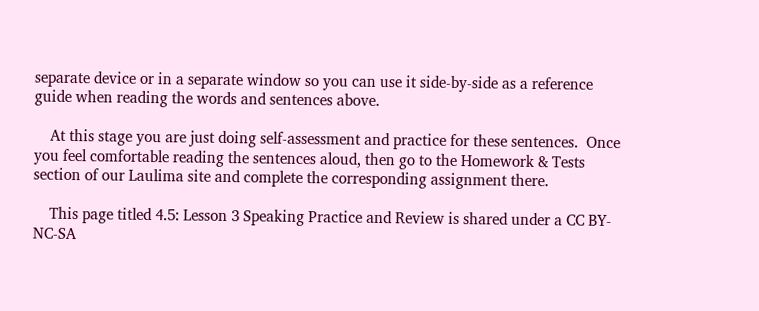separate device or in a separate window so you can use it side-by-side as a reference guide when reading the words and sentences above.

    At this stage you are just doing self-assessment and practice for these sentences.  Once you feel comfortable reading the sentences aloud, then go to the Homework & Tests section of our Laulima site and complete the corresponding assignment there.

    This page titled 4.5: Lesson 3 Speaking Practice and Review is shared under a CC BY-NC-SA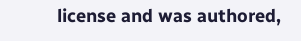license and was authored,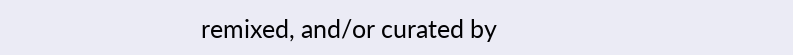remixed, and/or curated by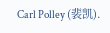Carl Polley (裴凯).